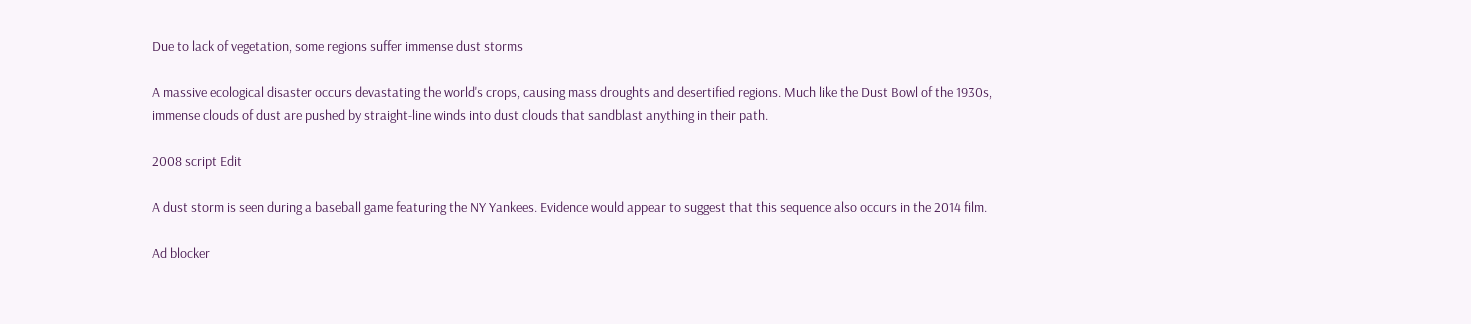Due to lack of vegetation, some regions suffer immense dust storms

A massive ecological disaster occurs devastating the world's crops, causing mass droughts and desertified regions. Much like the Dust Bowl of the 1930s, immense clouds of dust are pushed by straight-line winds into dust clouds that sandblast anything in their path.

2008 script Edit

A dust storm is seen during a baseball game featuring the NY Yankees. Evidence would appear to suggest that this sequence also occurs in the 2014 film.

Ad blocker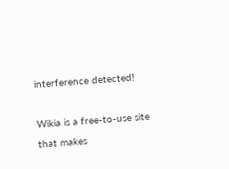interference detected!

Wikia is a free-to-use site that makes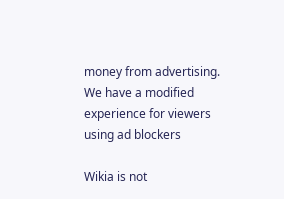money from advertising. We have a modified experience for viewers using ad blockers

Wikia is not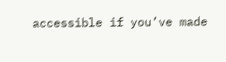accessible if you’ve made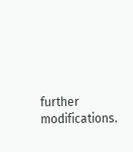further modifications.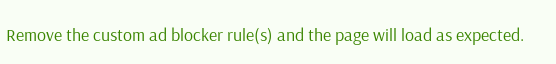Remove the custom ad blocker rule(s) and the page will load as expected.